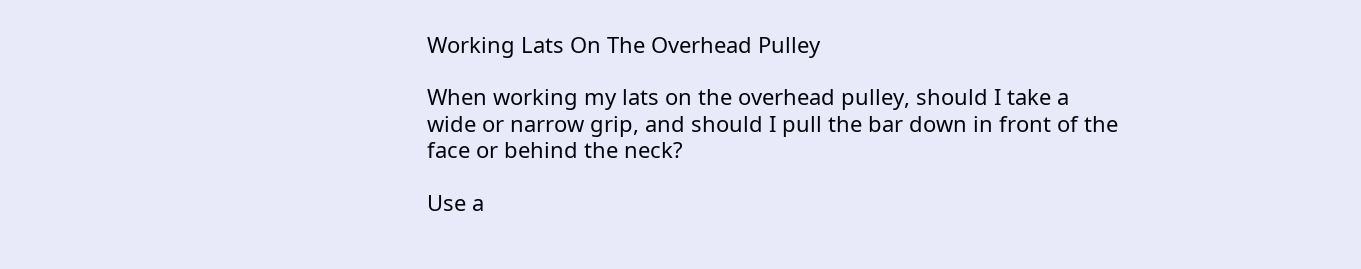Working Lats On The Overhead Pulley

When working my lats on the overhead pulley, should I take a wide or narrow grip, and should I pull the bar down in front of the face or behind the neck?

Use a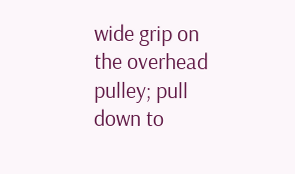wide grip on the overhead pulley; pull down to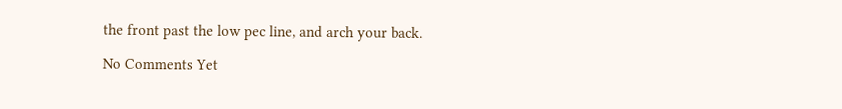the front past the low pec line, and arch your back.

No Comments Yet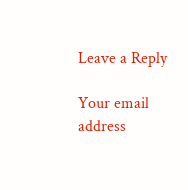Leave a Reply

Your email address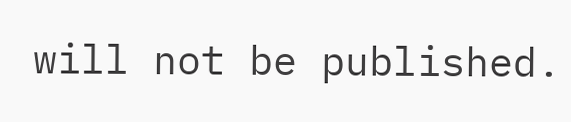will not be published.